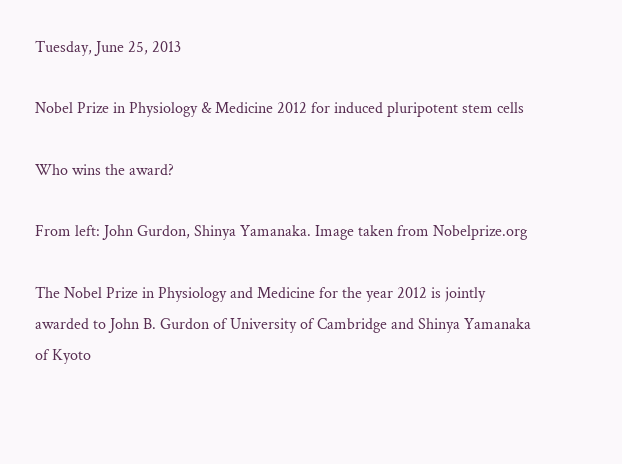Tuesday, June 25, 2013

Nobel Prize in Physiology & Medicine 2012 for induced pluripotent stem cells

Who wins the award?

From left: John Gurdon, Shinya Yamanaka. Image taken from Nobelprize.org

The Nobel Prize in Physiology and Medicine for the year 2012 is jointly awarded to John B. Gurdon of University of Cambridge and Shinya Yamanaka of Kyoto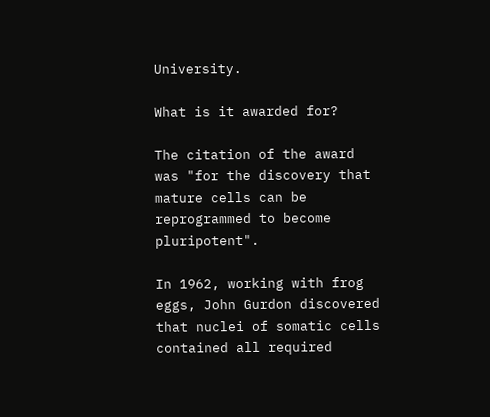University.

What is it awarded for?

The citation of the award was "for the discovery that mature cells can be reprogrammed to become pluripotent".

In 1962, working with frog eggs, John Gurdon discovered that nuclei of somatic cells contained all required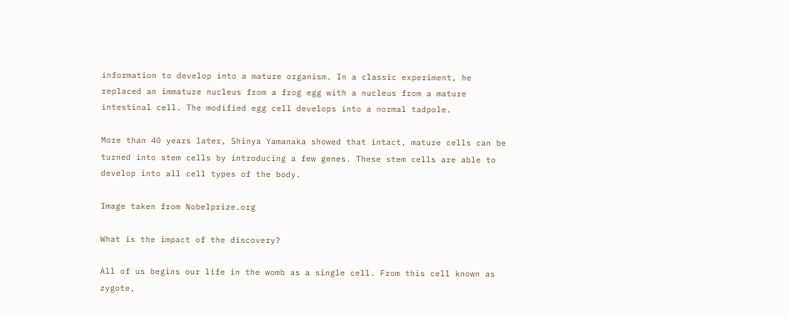information to develop into a mature organism. In a classic experiment, he replaced an immature nucleus from a frog egg with a nucleus from a mature intestinal cell. The modified egg cell develops into a normal tadpole.

More than 40 years later, Shinya Yamanaka showed that intact, mature cells can be turned into stem cells by introducing a few genes. These stem cells are able to develop into all cell types of the body.

Image taken from Nobelprize.org

What is the impact of the discovery?

All of us begins our life in the womb as a single cell. From this cell known as zygote,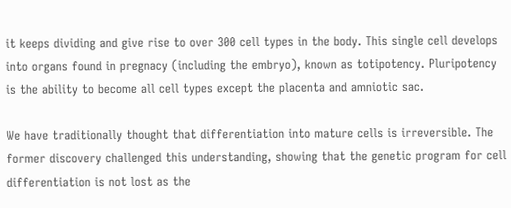it keeps dividing and give rise to over 300 cell types in the body. This single cell develops into organs found in pregnacy (including the embryo), known as totipotency. Pluripotency is the ability to become all cell types except the placenta and amniotic sac.

We have traditionally thought that differentiation into mature cells is irreversible. The former discovery challenged this understanding, showing that the genetic program for cell differentiation is not lost as the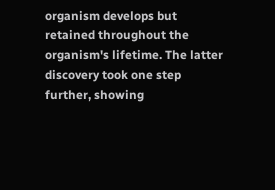organism develops but retained throughout the organism's lifetime. The latter discovery took one step further, showing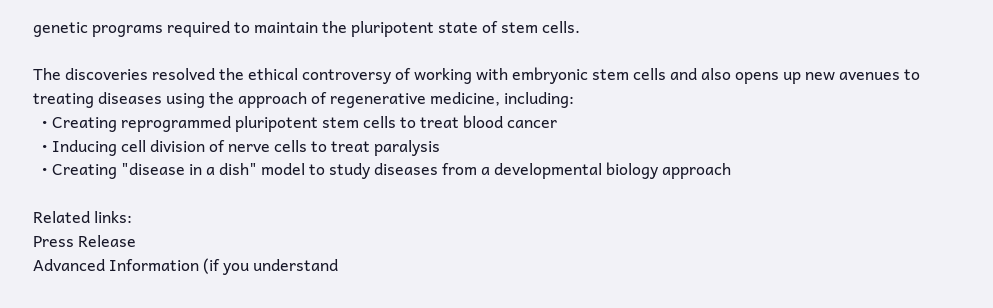genetic programs required to maintain the pluripotent state of stem cells.

The discoveries resolved the ethical controversy of working with embryonic stem cells and also opens up new avenues to treating diseases using the approach of regenerative medicine, including:
  • Creating reprogrammed pluripotent stem cells to treat blood cancer
  • Inducing cell division of nerve cells to treat paralysis
  • Creating "disease in a dish" model to study diseases from a developmental biology approach

Related links:
Press Release
Advanced Information (if you understand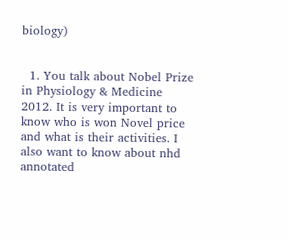biology)


  1. You talk about Nobel Prize in Physiology & Medicine 2012. It is very important to know who is won Novel price and what is their activities. I also want to know about nhd annotated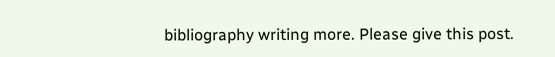bibliography writing more. Please give this post.